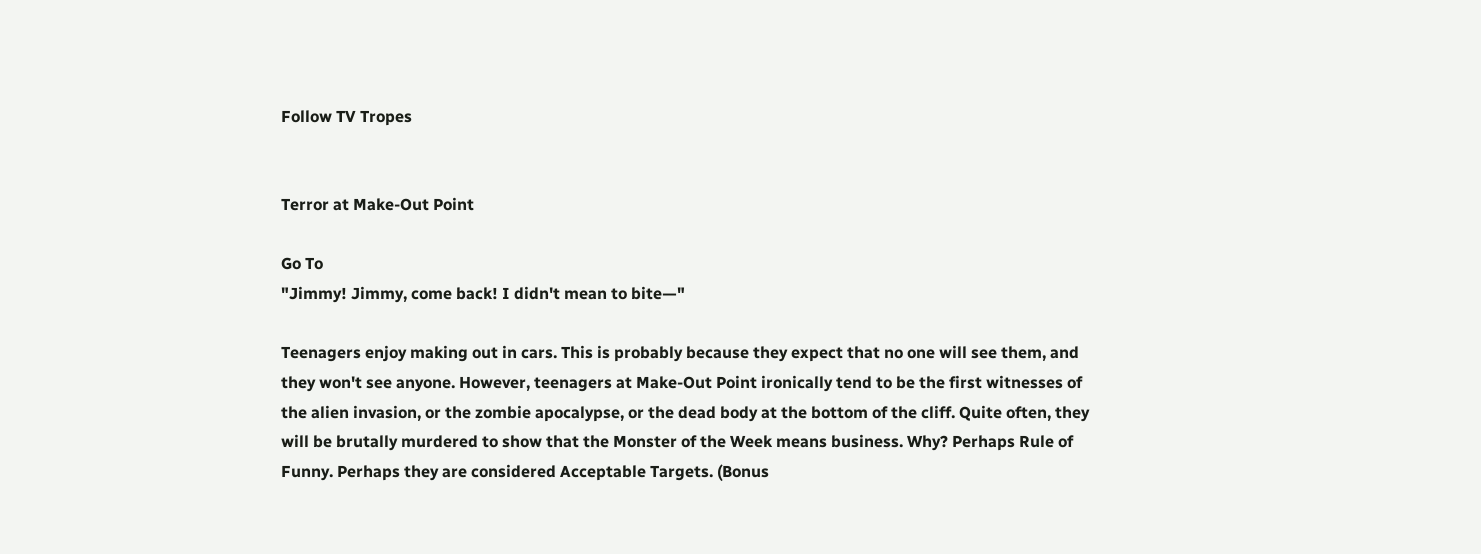Follow TV Tropes


Terror at Make-Out Point

Go To
"Jimmy! Jimmy, come back! I didn't mean to bite—"

Teenagers enjoy making out in cars. This is probably because they expect that no one will see them, and they won't see anyone. However, teenagers at Make-Out Point ironically tend to be the first witnesses of the alien invasion, or the zombie apocalypse, or the dead body at the bottom of the cliff. Quite often, they will be brutally murdered to show that the Monster of the Week means business. Why? Perhaps Rule of Funny. Perhaps they are considered Acceptable Targets. (Bonus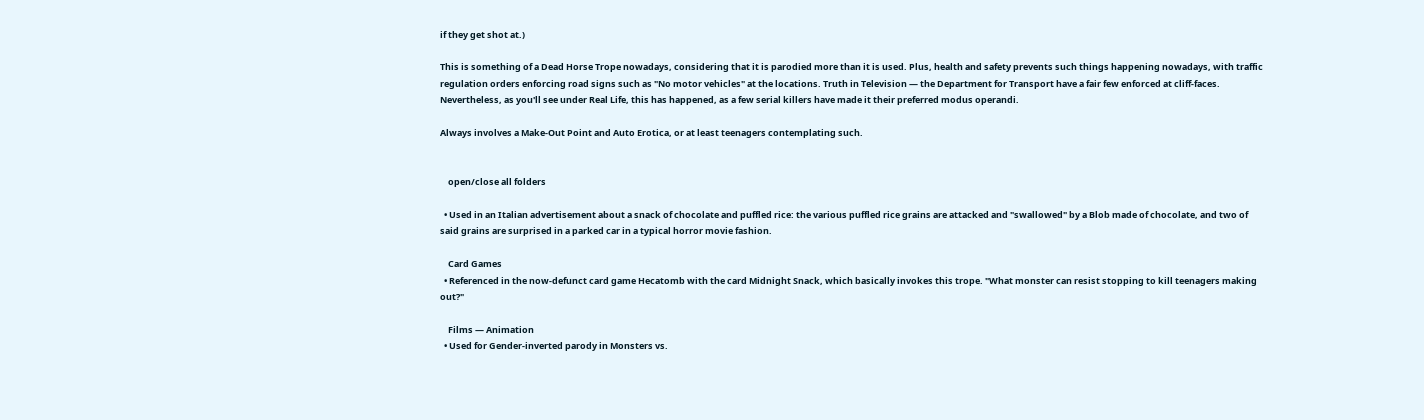if they get shot at.)

This is something of a Dead Horse Trope nowadays, considering that it is parodied more than it is used. Plus, health and safety prevents such things happening nowadays, with traffic regulation orders enforcing road signs such as "No motor vehicles" at the locations. Truth in Television — the Department for Transport have a fair few enforced at cliff-faces. Nevertheless, as you'll see under Real Life, this has happened, as a few serial killers have made it their preferred modus operandi.

Always involves a Make-Out Point and Auto Erotica, or at least teenagers contemplating such.


    open/close all folders

  • Used in an Italian advertisement about a snack of chocolate and puffled rice: the various puffled rice grains are attacked and "swallowed" by a Blob made of chocolate, and two of said grains are surprised in a parked car in a typical horror movie fashion.

    Card Games
  • Referenced in the now-defunct card game Hecatomb with the card Midnight Snack, which basically invokes this trope. "What monster can resist stopping to kill teenagers making out?"

    Films — Animation
  • Used for Gender-inverted parody in Monsters vs.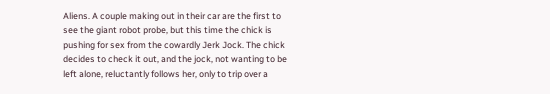Aliens. A couple making out in their car are the first to see the giant robot probe, but this time the chick is pushing for sex from the cowardly Jerk Jock. The chick decides to check it out, and the jock, not wanting to be left alone, reluctantly follows her, only to trip over a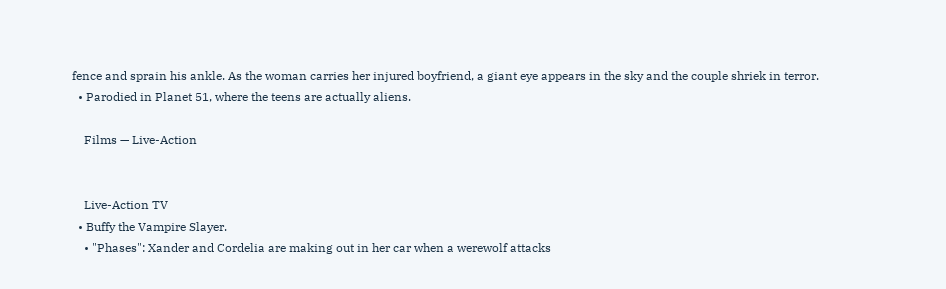fence and sprain his ankle. As the woman carries her injured boyfriend, a giant eye appears in the sky and the couple shriek in terror.
  • Parodied in Planet 51, where the teens are actually aliens.

    Films — Live-Action


    Live-Action TV
  • Buffy the Vampire Slayer.
    • "Phases": Xander and Cordelia are making out in her car when a werewolf attacks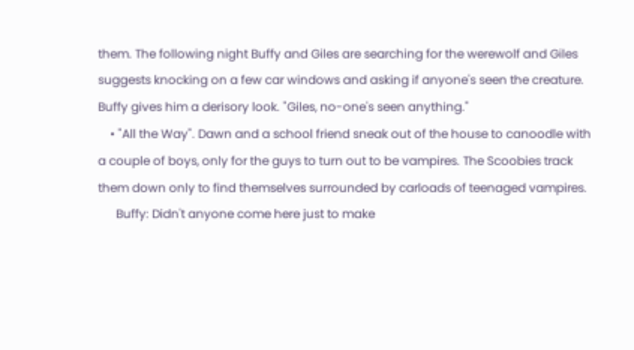them. The following night Buffy and Giles are searching for the werewolf and Giles suggests knocking on a few car windows and asking if anyone's seen the creature. Buffy gives him a derisory look. "Giles, no-one's seen anything."
    • "All the Way". Dawn and a school friend sneak out of the house to canoodle with a couple of boys, only for the guys to turn out to be vampires. The Scoobies track them down only to find themselves surrounded by carloads of teenaged vampires.
      Buffy: Didn't anyone come here just to make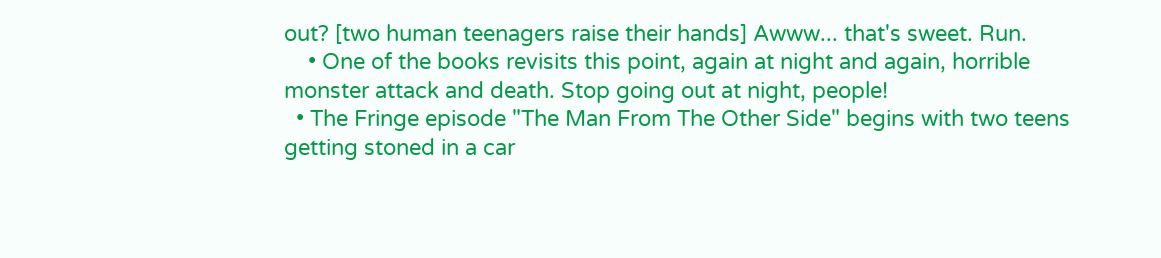out? [two human teenagers raise their hands] Awww... that's sweet. Run.
    • One of the books revisits this point, again at night and again, horrible monster attack and death. Stop going out at night, people!
  • The Fringe episode "The Man From The Other Side" begins with two teens getting stoned in a car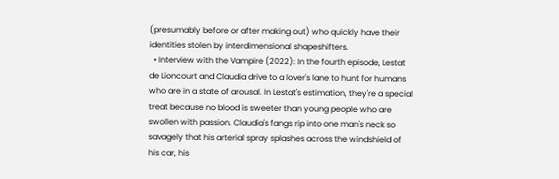(presumably before or after making out) who quickly have their identities stolen by interdimensional shapeshifters.
  • Interview with the Vampire (2022): In the fourth episode, Lestat de Lioncourt and Claudia drive to a lover's lane to hunt for humans who are in a state of arousal. In Lestat's estimation, they're a special treat because no blood is sweeter than young people who are swollen with passion. Claudia's fangs rip into one man's neck so savagely that his arterial spray splashes across the windshield of his car, his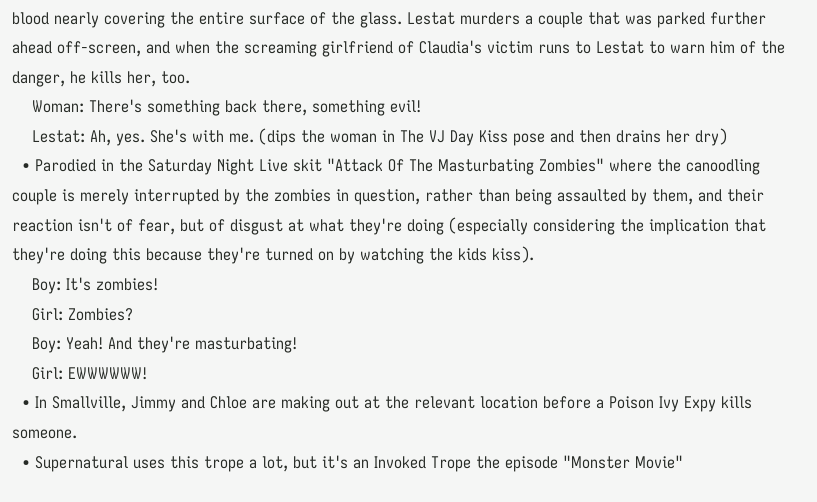blood nearly covering the entire surface of the glass. Lestat murders a couple that was parked further ahead off-screen, and when the screaming girlfriend of Claudia's victim runs to Lestat to warn him of the danger, he kills her, too.
    Woman: There's something back there, something evil!
    Lestat: Ah, yes. She's with me. (dips the woman in The VJ Day Kiss pose and then drains her dry)
  • Parodied in the Saturday Night Live skit "Attack Of The Masturbating Zombies" where the canoodling couple is merely interrupted by the zombies in question, rather than being assaulted by them, and their reaction isn't of fear, but of disgust at what they're doing (especially considering the implication that they're doing this because they're turned on by watching the kids kiss).
    Boy: It's zombies!
    Girl: Zombies?
    Boy: Yeah! And they're masturbating!
    Girl: EWWWWWW!
  • In Smallville, Jimmy and Chloe are making out at the relevant location before a Poison Ivy Expy kills someone.
  • Supernatural uses this trope a lot, but it's an Invoked Trope the episode "Monster Movie"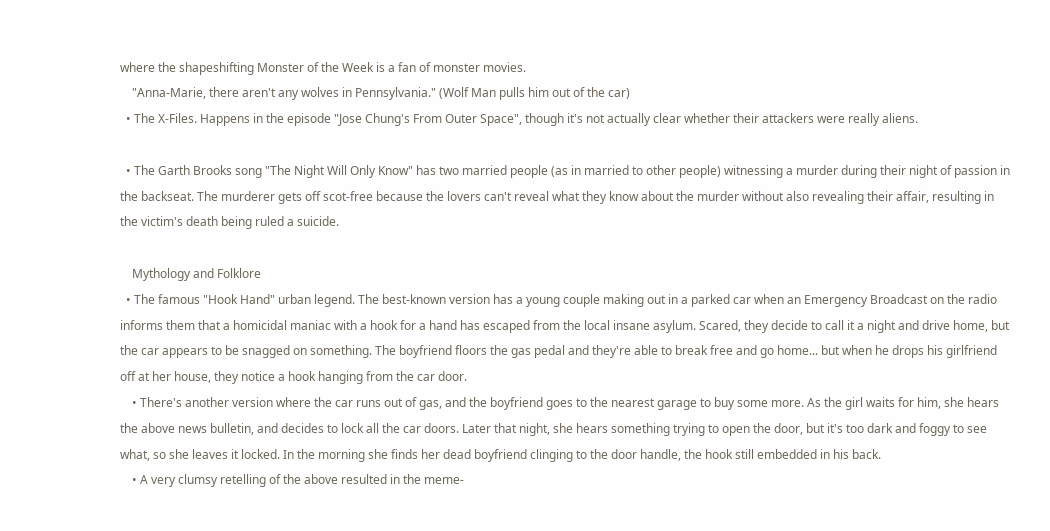where the shapeshifting Monster of the Week is a fan of monster movies.
    "Anna-Marie, there aren't any wolves in Pennsylvania." (Wolf Man pulls him out of the car)
  • The X-Files. Happens in the episode "Jose Chung's From Outer Space", though it's not actually clear whether their attackers were really aliens.

  • The Garth Brooks song "The Night Will Only Know" has two married people (as in married to other people) witnessing a murder during their night of passion in the backseat. The murderer gets off scot-free because the lovers can't reveal what they know about the murder without also revealing their affair, resulting in the victim's death being ruled a suicide.

    Mythology and Folklore
  • The famous "Hook Hand" urban legend. The best-known version has a young couple making out in a parked car when an Emergency Broadcast on the radio informs them that a homicidal maniac with a hook for a hand has escaped from the local insane asylum. Scared, they decide to call it a night and drive home, but the car appears to be snagged on something. The boyfriend floors the gas pedal and they're able to break free and go home... but when he drops his girlfriend off at her house, they notice a hook hanging from the car door.
    • There's another version where the car runs out of gas, and the boyfriend goes to the nearest garage to buy some more. As the girl waits for him, she hears the above news bulletin, and decides to lock all the car doors. Later that night, she hears something trying to open the door, but it's too dark and foggy to see what, so she leaves it locked. In the morning she finds her dead boyfriend clinging to the door handle, the hook still embedded in his back.
    • A very clumsy retelling of the above resulted in the meme-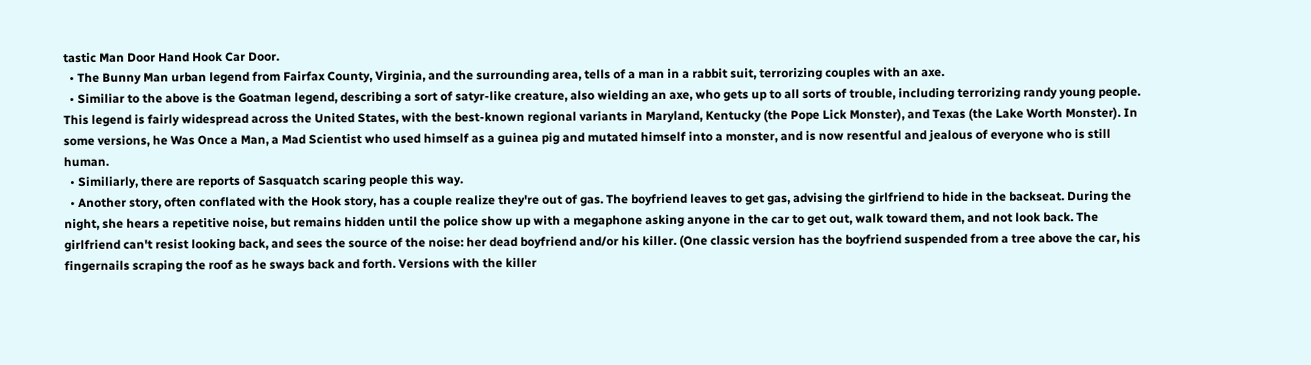tastic Man Door Hand Hook Car Door.
  • The Bunny Man urban legend from Fairfax County, Virginia, and the surrounding area, tells of a man in a rabbit suit, terrorizing couples with an axe.
  • Similiar to the above is the Goatman legend, describing a sort of satyr-like creature, also wielding an axe, who gets up to all sorts of trouble, including terrorizing randy young people. This legend is fairly widespread across the United States, with the best-known regional variants in Maryland, Kentucky (the Pope Lick Monster), and Texas (the Lake Worth Monster). In some versions, he Was Once a Man, a Mad Scientist who used himself as a guinea pig and mutated himself into a monster, and is now resentful and jealous of everyone who is still human.
  • Similiarly, there are reports of Sasquatch scaring people this way.
  • Another story, often conflated with the Hook story, has a couple realize they're out of gas. The boyfriend leaves to get gas, advising the girlfriend to hide in the backseat. During the night, she hears a repetitive noise, but remains hidden until the police show up with a megaphone asking anyone in the car to get out, walk toward them, and not look back. The girlfriend can't resist looking back, and sees the source of the noise: her dead boyfriend and/or his killer. (One classic version has the boyfriend suspended from a tree above the car, his fingernails scraping the roof as he sways back and forth. Versions with the killer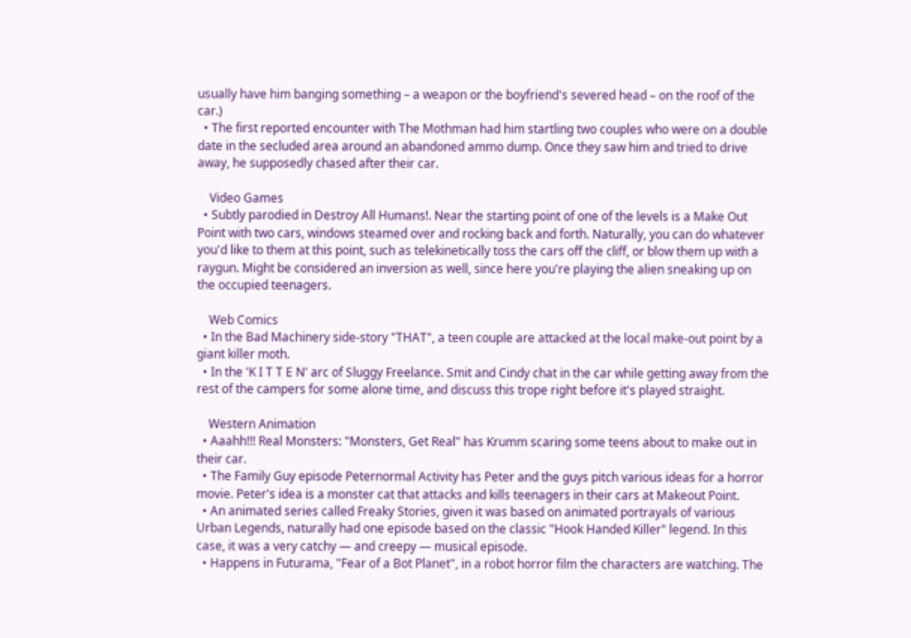usually have him banging something – a weapon or the boyfriend's severed head – on the roof of the car.)
  • The first reported encounter with The Mothman had him startling two couples who were on a double date in the secluded area around an abandoned ammo dump. Once they saw him and tried to drive away, he supposedly chased after their car.

    Video Games
  • Subtly parodied in Destroy All Humans!. Near the starting point of one of the levels is a Make Out Point with two cars, windows steamed over and rocking back and forth. Naturally, you can do whatever you'd like to them at this point, such as telekinetically toss the cars off the cliff, or blow them up with a raygun. Might be considered an inversion as well, since here you're playing the alien sneaking up on the occupied teenagers.

    Web Comics
  • In the Bad Machinery side-story "THAT", a teen couple are attacked at the local make-out point by a giant killer moth.
  • In the 'K I T T E N' arc of Sluggy Freelance. Smit and Cindy chat in the car while getting away from the rest of the campers for some alone time, and discuss this trope right before it's played straight.

    Western Animation
  • Aaahh!!! Real Monsters: "Monsters, Get Real" has Krumm scaring some teens about to make out in their car.
  • The Family Guy episode Peternormal Activity has Peter and the guys pitch various ideas for a horror movie. Peter's idea is a monster cat that attacks and kills teenagers in their cars at Makeout Point.
  • An animated series called Freaky Stories, given it was based on animated portrayals of various Urban Legends, naturally had one episode based on the classic "Hook Handed Killer" legend. In this case, it was a very catchy — and creepy — musical episode.
  • Happens in Futurama, "Fear of a Bot Planet", in a robot horror film the characters are watching. The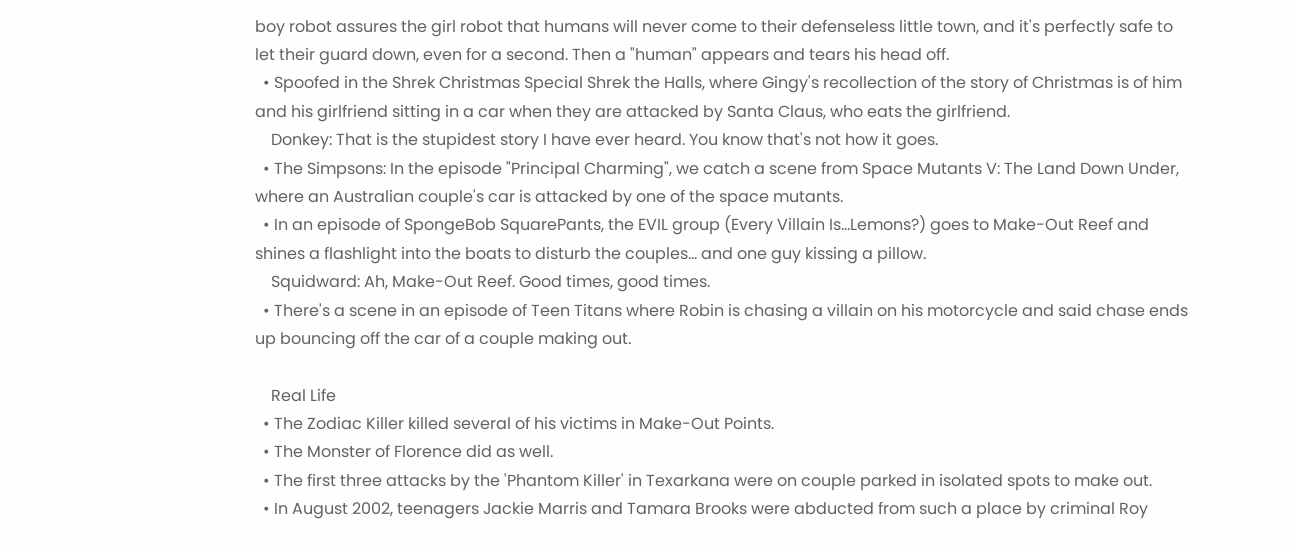boy robot assures the girl robot that humans will never come to their defenseless little town, and it's perfectly safe to let their guard down, even for a second. Then a "human" appears and tears his head off.
  • Spoofed in the Shrek Christmas Special Shrek the Halls, where Gingy's recollection of the story of Christmas is of him and his girlfriend sitting in a car when they are attacked by Santa Claus, who eats the girlfriend.
    Donkey: That is the stupidest story I have ever heard. You know that's not how it goes.
  • The Simpsons: In the episode "Principal Charming", we catch a scene from Space Mutants V: The Land Down Under, where an Australian couple's car is attacked by one of the space mutants.
  • In an episode of SpongeBob SquarePants, the EVIL group (Every Villain Is...Lemons?) goes to Make-Out Reef and shines a flashlight into the boats to disturb the couples... and one guy kissing a pillow.
    Squidward: Ah, Make-Out Reef. Good times, good times.
  • There's a scene in an episode of Teen Titans where Robin is chasing a villain on his motorcycle and said chase ends up bouncing off the car of a couple making out.

    Real Life
  • The Zodiac Killer killed several of his victims in Make-Out Points.
  • The Monster of Florence did as well.
  • The first three attacks by the 'Phantom Killer' in Texarkana were on couple parked in isolated spots to make out.
  • In August 2002, teenagers Jackie Marris and Tamara Brooks were abducted from such a place by criminal Roy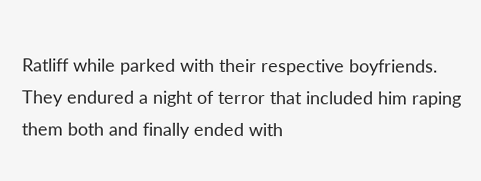Ratliff while parked with their respective boyfriends. They endured a night of terror that included him raping them both and finally ended with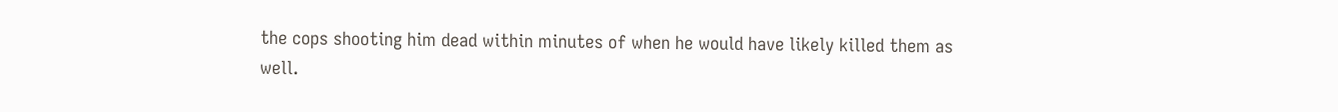the cops shooting him dead within minutes of when he would have likely killed them as well.